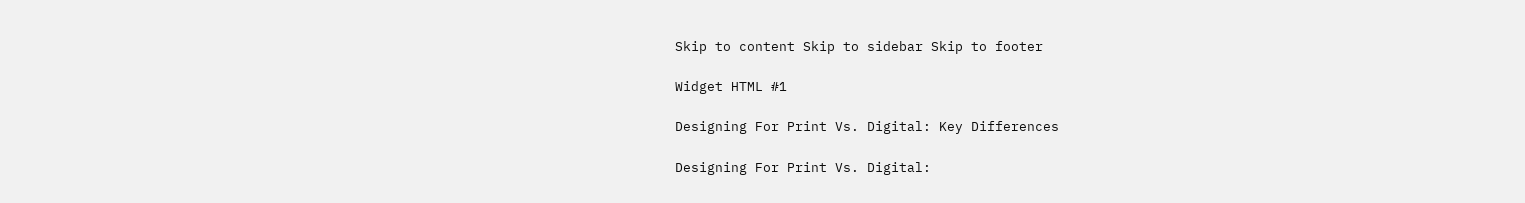Skip to content Skip to sidebar Skip to footer

Widget HTML #1

Designing For Print Vs. Digital: Key Differences

Designing For Print Vs. Digital: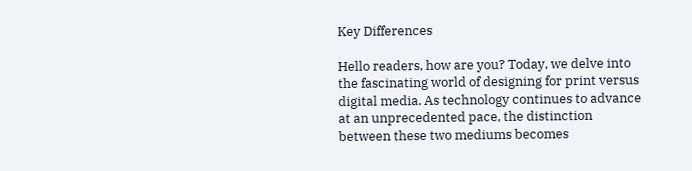Key Differences

Hello readers, how are you? Today, we delve into the fascinating world of designing for print versus digital media. As technology continues to advance at an unprecedented pace, the distinction between these two mediums becomes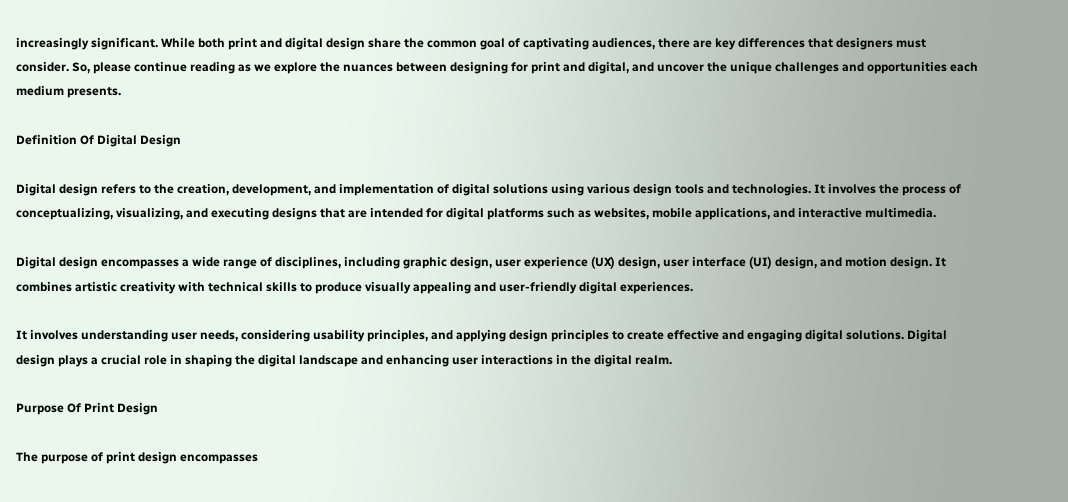increasingly significant. While both print and digital design share the common goal of captivating audiences, there are key differences that designers must consider. So, please continue reading as we explore the nuances between designing for print and digital, and uncover the unique challenges and opportunities each medium presents.

Definition Of Digital Design

Digital design refers to the creation, development, and implementation of digital solutions using various design tools and technologies. It involves the process of conceptualizing, visualizing, and executing designs that are intended for digital platforms such as websites, mobile applications, and interactive multimedia.

Digital design encompasses a wide range of disciplines, including graphic design, user experience (UX) design, user interface (UI) design, and motion design. It combines artistic creativity with technical skills to produce visually appealing and user-friendly digital experiences.

It involves understanding user needs, considering usability principles, and applying design principles to create effective and engaging digital solutions. Digital design plays a crucial role in shaping the digital landscape and enhancing user interactions in the digital realm.

Purpose Of Print Design

The purpose of print design encompasses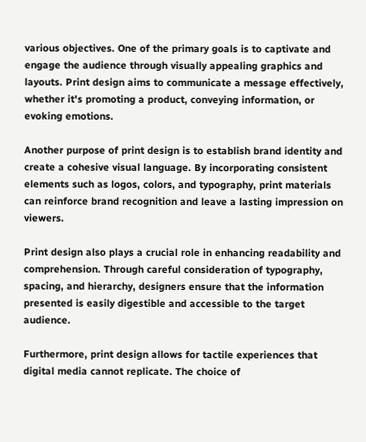various objectives. One of the primary goals is to captivate and engage the audience through visually appealing graphics and layouts. Print design aims to communicate a message effectively, whether it's promoting a product, conveying information, or evoking emotions.

Another purpose of print design is to establish brand identity and create a cohesive visual language. By incorporating consistent elements such as logos, colors, and typography, print materials can reinforce brand recognition and leave a lasting impression on viewers.

Print design also plays a crucial role in enhancing readability and comprehension. Through careful consideration of typography, spacing, and hierarchy, designers ensure that the information presented is easily digestible and accessible to the target audience.

Furthermore, print design allows for tactile experiences that digital media cannot replicate. The choice of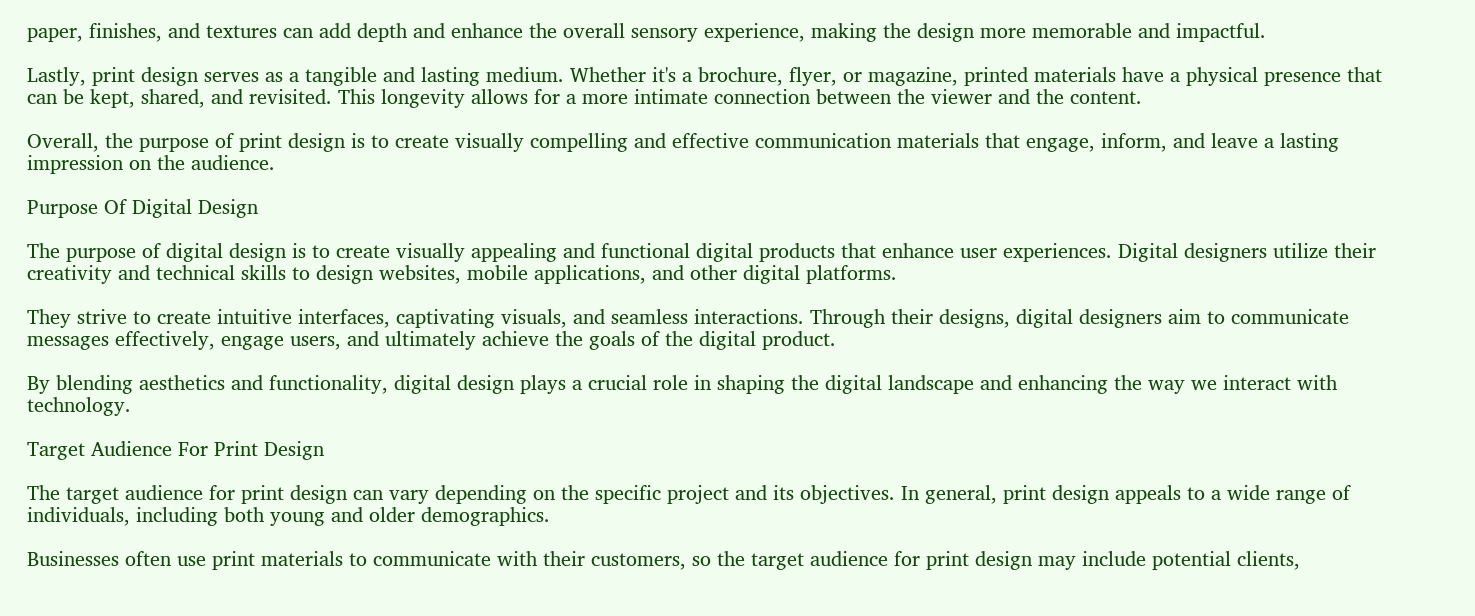paper, finishes, and textures can add depth and enhance the overall sensory experience, making the design more memorable and impactful.

Lastly, print design serves as a tangible and lasting medium. Whether it's a brochure, flyer, or magazine, printed materials have a physical presence that can be kept, shared, and revisited. This longevity allows for a more intimate connection between the viewer and the content.

Overall, the purpose of print design is to create visually compelling and effective communication materials that engage, inform, and leave a lasting impression on the audience.

Purpose Of Digital Design

The purpose of digital design is to create visually appealing and functional digital products that enhance user experiences. Digital designers utilize their creativity and technical skills to design websites, mobile applications, and other digital platforms.

They strive to create intuitive interfaces, captivating visuals, and seamless interactions. Through their designs, digital designers aim to communicate messages effectively, engage users, and ultimately achieve the goals of the digital product.

By blending aesthetics and functionality, digital design plays a crucial role in shaping the digital landscape and enhancing the way we interact with technology.

Target Audience For Print Design

The target audience for print design can vary depending on the specific project and its objectives. In general, print design appeals to a wide range of individuals, including both young and older demographics.

Businesses often use print materials to communicate with their customers, so the target audience for print design may include potential clients,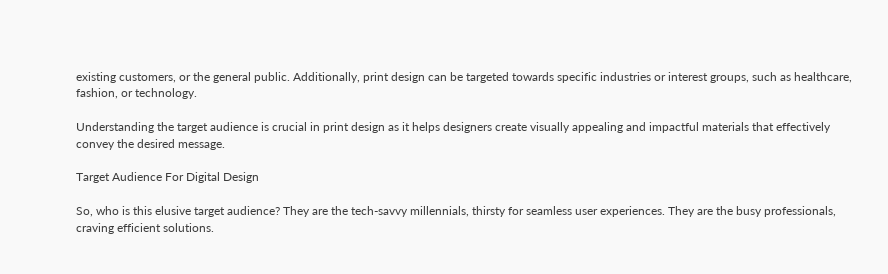existing customers, or the general public. Additionally, print design can be targeted towards specific industries or interest groups, such as healthcare, fashion, or technology.

Understanding the target audience is crucial in print design as it helps designers create visually appealing and impactful materials that effectively convey the desired message.

Target Audience For Digital Design

So, who is this elusive target audience? They are the tech-savvy millennials, thirsty for seamless user experiences. They are the busy professionals, craving efficient solutions.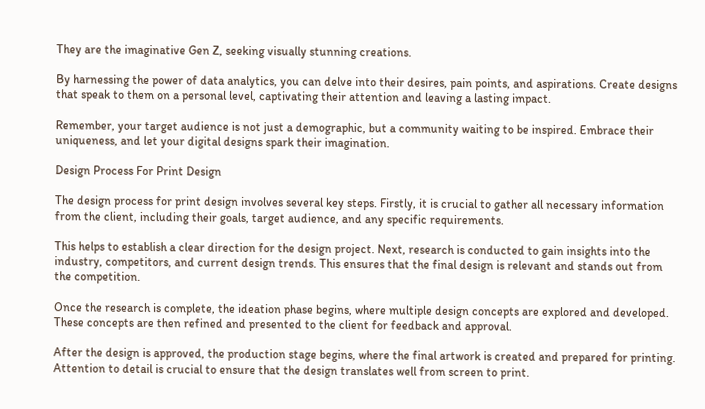They are the imaginative Gen Z, seeking visually stunning creations.

By harnessing the power of data analytics, you can delve into their desires, pain points, and aspirations. Create designs that speak to them on a personal level, captivating their attention and leaving a lasting impact.

Remember, your target audience is not just a demographic, but a community waiting to be inspired. Embrace their uniqueness, and let your digital designs spark their imagination.

Design Process For Print Design

The design process for print design involves several key steps. Firstly, it is crucial to gather all necessary information from the client, including their goals, target audience, and any specific requirements.

This helps to establish a clear direction for the design project. Next, research is conducted to gain insights into the industry, competitors, and current design trends. This ensures that the final design is relevant and stands out from the competition.

Once the research is complete, the ideation phase begins, where multiple design concepts are explored and developed. These concepts are then refined and presented to the client for feedback and approval.

After the design is approved, the production stage begins, where the final artwork is created and prepared for printing. Attention to detail is crucial to ensure that the design translates well from screen to print.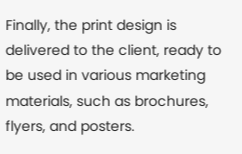Finally, the print design is delivered to the client, ready to be used in various marketing materials, such as brochures, flyers, and posters.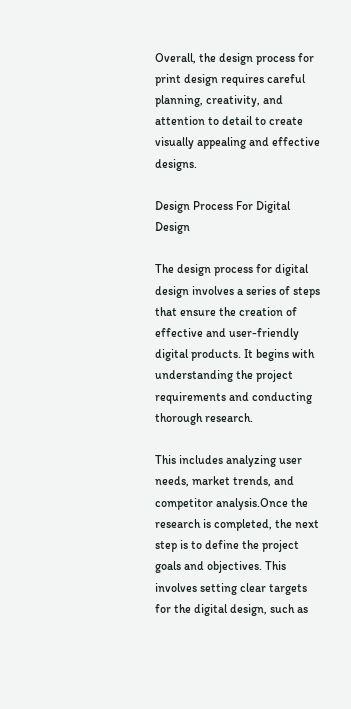Overall, the design process for print design requires careful planning, creativity, and attention to detail to create visually appealing and effective designs.

Design Process For Digital Design

The design process for digital design involves a series of steps that ensure the creation of effective and user-friendly digital products. It begins with understanding the project requirements and conducting thorough research.

This includes analyzing user needs, market trends, and competitor analysis.Once the research is completed, the next step is to define the project goals and objectives. This involves setting clear targets for the digital design, such as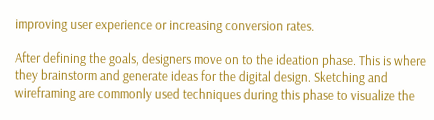improving user experience or increasing conversion rates.

After defining the goals, designers move on to the ideation phase. This is where they brainstorm and generate ideas for the digital design. Sketching and wireframing are commonly used techniques during this phase to visualize the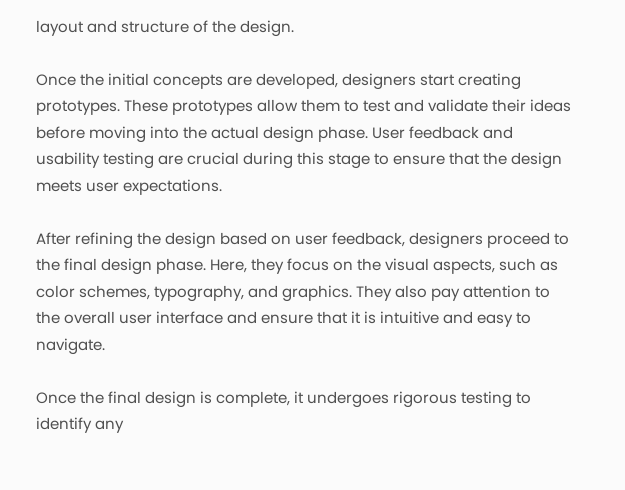layout and structure of the design.

Once the initial concepts are developed, designers start creating prototypes. These prototypes allow them to test and validate their ideas before moving into the actual design phase. User feedback and usability testing are crucial during this stage to ensure that the design meets user expectations.

After refining the design based on user feedback, designers proceed to the final design phase. Here, they focus on the visual aspects, such as color schemes, typography, and graphics. They also pay attention to the overall user interface and ensure that it is intuitive and easy to navigate.

Once the final design is complete, it undergoes rigorous testing to identify any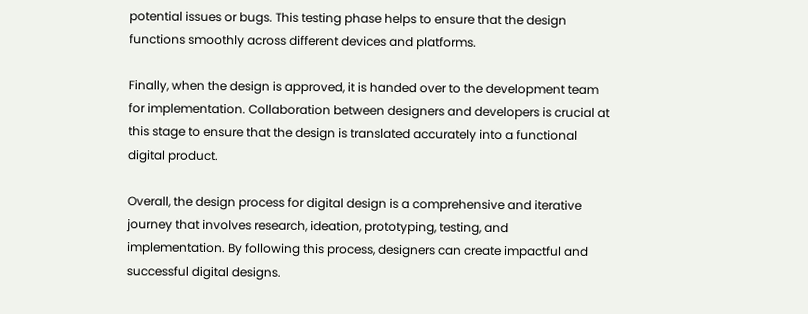potential issues or bugs. This testing phase helps to ensure that the design functions smoothly across different devices and platforms.

Finally, when the design is approved, it is handed over to the development team for implementation. Collaboration between designers and developers is crucial at this stage to ensure that the design is translated accurately into a functional digital product.

Overall, the design process for digital design is a comprehensive and iterative journey that involves research, ideation, prototyping, testing, and implementation. By following this process, designers can create impactful and successful digital designs.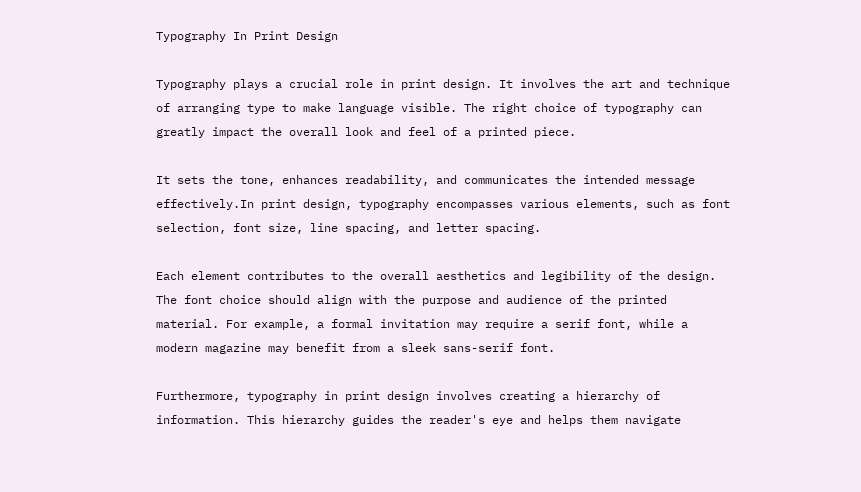Typography In Print Design

Typography plays a crucial role in print design. It involves the art and technique of arranging type to make language visible. The right choice of typography can greatly impact the overall look and feel of a printed piece.

It sets the tone, enhances readability, and communicates the intended message effectively.In print design, typography encompasses various elements, such as font selection, font size, line spacing, and letter spacing.

Each element contributes to the overall aesthetics and legibility of the design. The font choice should align with the purpose and audience of the printed material. For example, a formal invitation may require a serif font, while a modern magazine may benefit from a sleek sans-serif font.

Furthermore, typography in print design involves creating a hierarchy of information. This hierarchy guides the reader's eye and helps them navigate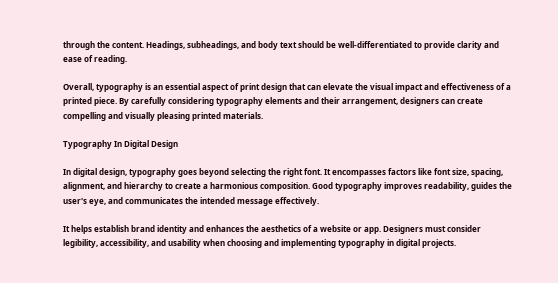through the content. Headings, subheadings, and body text should be well-differentiated to provide clarity and ease of reading.

Overall, typography is an essential aspect of print design that can elevate the visual impact and effectiveness of a printed piece. By carefully considering typography elements and their arrangement, designers can create compelling and visually pleasing printed materials.

Typography In Digital Design

In digital design, typography goes beyond selecting the right font. It encompasses factors like font size, spacing, alignment, and hierarchy to create a harmonious composition. Good typography improves readability, guides the user's eye, and communicates the intended message effectively.

It helps establish brand identity and enhances the aesthetics of a website or app. Designers must consider legibility, accessibility, and usability when choosing and implementing typography in digital projects.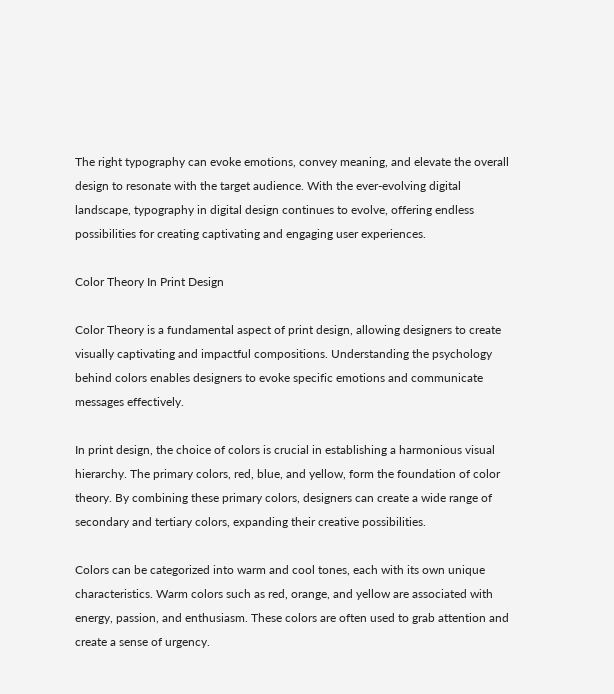The right typography can evoke emotions, convey meaning, and elevate the overall design to resonate with the target audience. With the ever-evolving digital landscape, typography in digital design continues to evolve, offering endless possibilities for creating captivating and engaging user experiences.

Color Theory In Print Design

Color Theory is a fundamental aspect of print design, allowing designers to create visually captivating and impactful compositions. Understanding the psychology behind colors enables designers to evoke specific emotions and communicate messages effectively.

In print design, the choice of colors is crucial in establishing a harmonious visual hierarchy. The primary colors, red, blue, and yellow, form the foundation of color theory. By combining these primary colors, designers can create a wide range of secondary and tertiary colors, expanding their creative possibilities.

Colors can be categorized into warm and cool tones, each with its own unique characteristics. Warm colors such as red, orange, and yellow are associated with energy, passion, and enthusiasm. These colors are often used to grab attention and create a sense of urgency.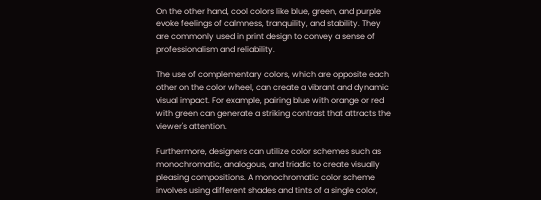On the other hand, cool colors like blue, green, and purple evoke feelings of calmness, tranquility, and stability. They are commonly used in print design to convey a sense of professionalism and reliability.

The use of complementary colors, which are opposite each other on the color wheel, can create a vibrant and dynamic visual impact. For example, pairing blue with orange or red with green can generate a striking contrast that attracts the viewer's attention.

Furthermore, designers can utilize color schemes such as monochromatic, analogous, and triadic to create visually pleasing compositions. A monochromatic color scheme involves using different shades and tints of a single color,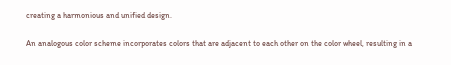creating a harmonious and unified design.

An analogous color scheme incorporates colors that are adjacent to each other on the color wheel, resulting in a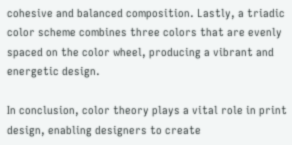cohesive and balanced composition. Lastly, a triadic color scheme combines three colors that are evenly spaced on the color wheel, producing a vibrant and energetic design.

In conclusion, color theory plays a vital role in print design, enabling designers to create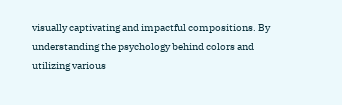visually captivating and impactful compositions. By understanding the psychology behind colors and utilizing various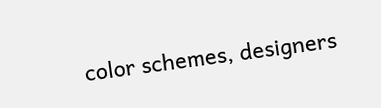color schemes, designers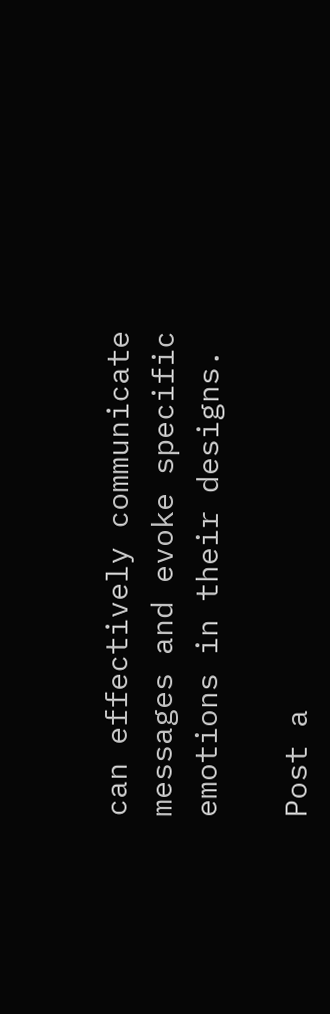can effectively communicate messages and evoke specific emotions in their designs.

Post a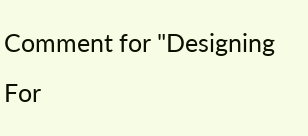Comment for "Designing For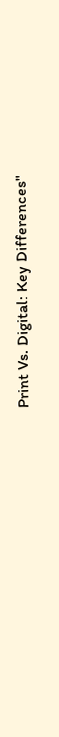Print Vs. Digital: Key Differences"